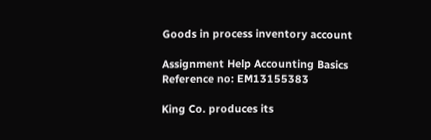Goods in process inventory account

Assignment Help Accounting Basics
Reference no: EM13155383

King Co. produces its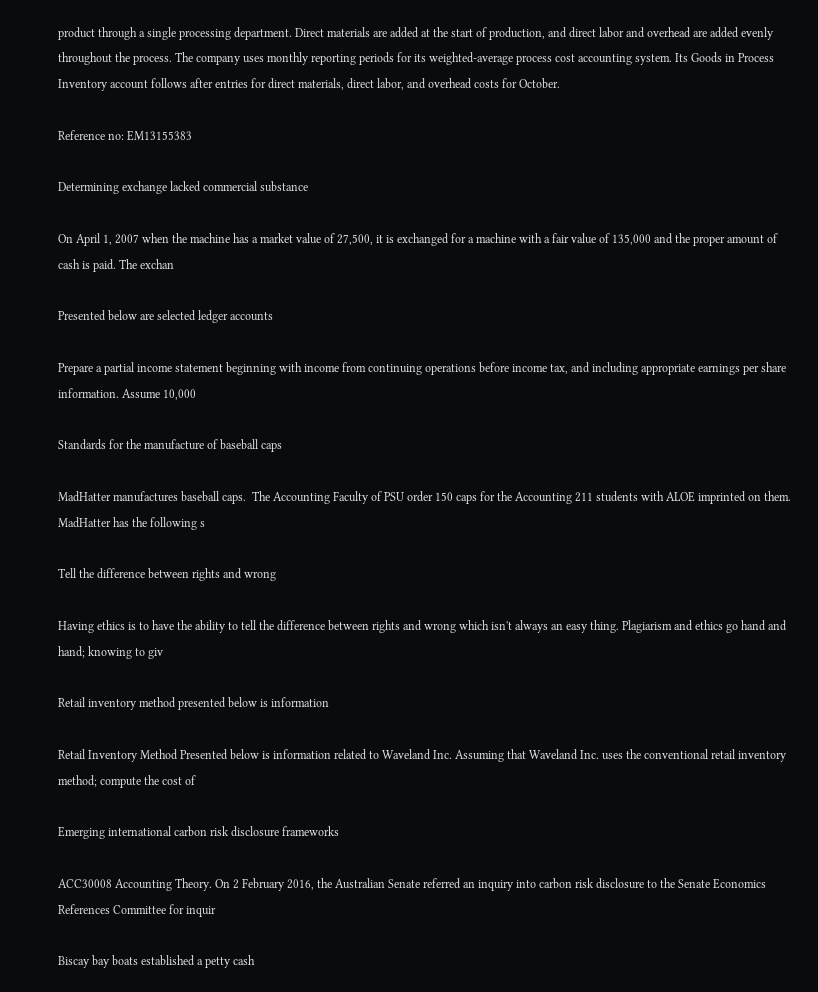product through a single processing department. Direct materials are added at the start of production, and direct labor and overhead are added evenly throughout the process. The company uses monthly reporting periods for its weighted-average process cost accounting system. Its Goods in Process Inventory account follows after entries for direct materials, direct labor, and overhead costs for October.

Reference no: EM13155383

Determining exchange lacked commercial substance

On April 1, 2007 when the machine has a market value of 27,500, it is exchanged for a machine with a fair value of 135,000 and the proper amount of cash is paid. The exchan

Presented below are selected ledger accounts

Prepare a partial income statement beginning with income from continuing operations before income tax, and including appropriate earnings per share information. Assume 10,000

Standards for the manufacture of baseball caps

MadHatter manufactures baseball caps.  The Accounting Faculty of PSU order 150 caps for the Accounting 211 students with ALOE imprinted on them.  MadHatter has the following s

Tell the difference between rights and wrong

Having ethics is to have the ability to tell the difference between rights and wrong which isn't always an easy thing. Plagiarism and ethics go hand and hand; knowing to giv

Retail inventory method presented below is information

Retail Inventory Method Presented below is information related to Waveland Inc. Assuming that Waveland Inc. uses the conventional retail inventory method; compute the cost of

Emerging international carbon risk disclosure frameworks

ACC30008 Accounting Theory. On 2 February 2016, the Australian Senate referred an inquiry into carbon risk disclosure to the Senate Economics References Committee for inquir

Biscay bay boats established a petty cash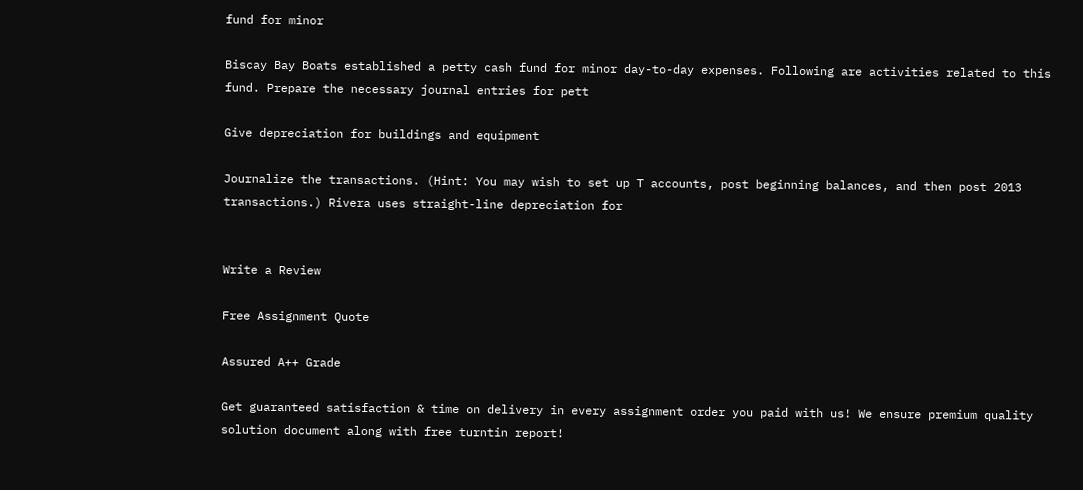fund for minor

Biscay Bay Boats established a petty cash fund for minor day-to-day expenses. Following are activities related to this fund. Prepare the necessary journal entries for pett

Give depreciation for buildings and equipment

Journalize the transactions. (Hint: You may wish to set up T accounts, post beginning balances, and then post 2013 transactions.) Rivera uses straight-line depreciation for


Write a Review

Free Assignment Quote

Assured A++ Grade

Get guaranteed satisfaction & time on delivery in every assignment order you paid with us! We ensure premium quality solution document along with free turntin report!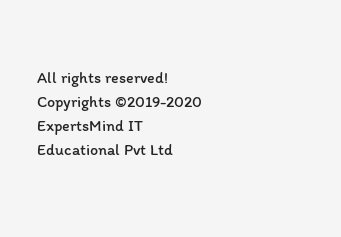All rights reserved! Copyrights ©2019-2020 ExpertsMind IT Educational Pvt Ltd